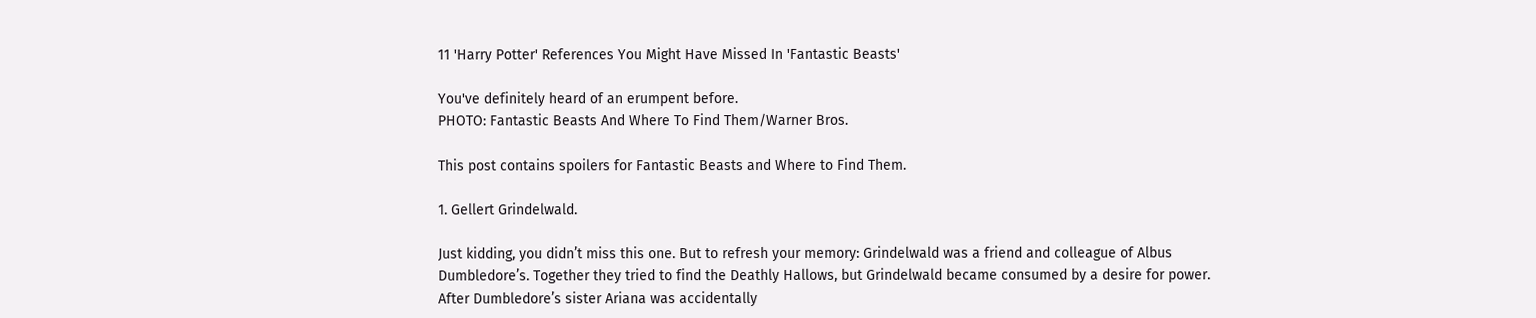11 'Harry Potter' References You Might Have Missed In 'Fantastic Beasts'

You've definitely heard of an erumpent before.
PHOTO: Fantastic Beasts And Where To Find Them/Warner Bros.

This post contains spoilers for Fantastic Beasts and Where to Find Them.

1. Gellert Grindelwald.

Just kidding, you didn’t miss this one. But to refresh your memory: Grindelwald was a friend and colleague of Albus Dumbledore’s. Together they tried to find the Deathly Hallows, but Grindelwald became consumed by a desire for power. After Dumbledore’s sister Ariana was accidentally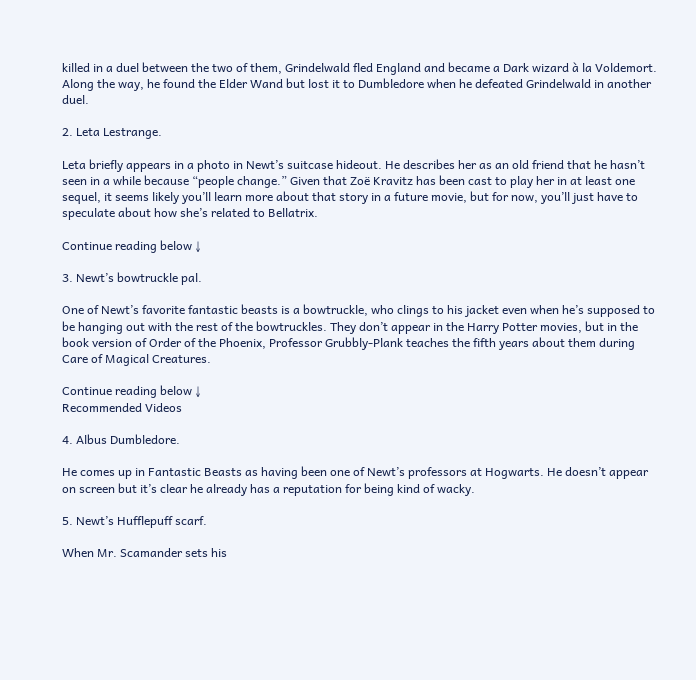killed in a duel between the two of them, Grindelwald fled England and became a Dark wizard à la Voldemort. Along the way, he found the Elder Wand but lost it to Dumbledore when he defeated Grindelwald in another duel.

2. Leta Lestrange.

Leta briefly appears in a photo in Newt’s suitcase hideout. He describes her as an old friend that he hasn’t seen in a while because “people change.” Given that Zoë Kravitz has been cast to play her in at least one sequel, it seems likely you’ll learn more about that story in a future movie, but for now, you’ll just have to speculate about how she’s related to Bellatrix.

Continue reading below ↓

3. Newt’s bowtruckle pal.

One of Newt’s favorite fantastic beasts is a bowtruckle, who clings to his jacket even when he’s supposed to be hanging out with the rest of the bowtruckles. They don’t appear in the Harry Potter movies, but in the book version of Order of the Phoenix, Professor Grubbly-Plank teaches the fifth years about them during Care of Magical Creatures.

Continue reading below ↓
Recommended Videos

4. Albus Dumbledore.

He comes up in Fantastic Beasts as having been one of Newt’s professors at Hogwarts. He doesn’t appear on screen but it’s clear he already has a reputation for being kind of wacky.

5. Newt’s Hufflepuff scarf.

When Mr. Scamander sets his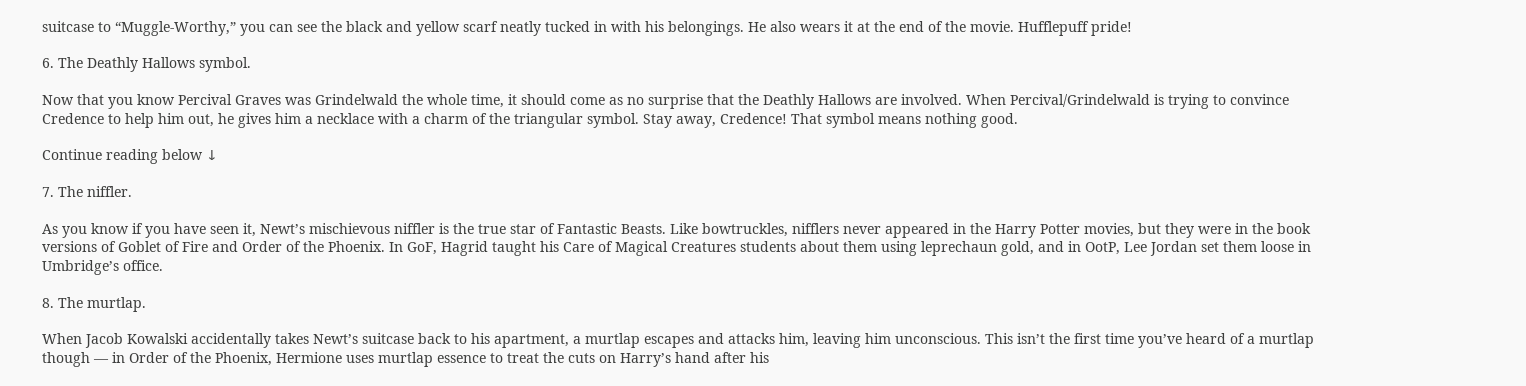suitcase to “Muggle-Worthy,” you can see the black and yellow scarf neatly tucked in with his belongings. He also wears it at the end of the movie. Hufflepuff pride!

6. The Deathly Hallows symbol.

Now that you know Percival Graves was Grindelwald the whole time, it should come as no surprise that the Deathly Hallows are involved. When Percival/Grindelwald is trying to convince Credence to help him out, he gives him a necklace with a charm of the triangular symbol. Stay away, Credence! That symbol means nothing good.

Continue reading below ↓

7. The niffler.

As you know if you have seen it, Newt’s mischievous niffler is the true star of Fantastic Beasts. Like bowtruckles, nifflers never appeared in the Harry Potter movies, but they were in the book versions of Goblet of Fire and Order of the Phoenix. In GoF, Hagrid taught his Care of Magical Creatures students about them using leprechaun gold, and in OotP, Lee Jordan set them loose in Umbridge’s office.

8. The murtlap.

When Jacob Kowalski accidentally takes Newt’s suitcase back to his apartment, a murtlap escapes and attacks him, leaving him unconscious. This isn’t the first time you’ve heard of a murtlap though — in Order of the Phoenix, Hermione uses murtlap essence to treat the cuts on Harry’s hand after his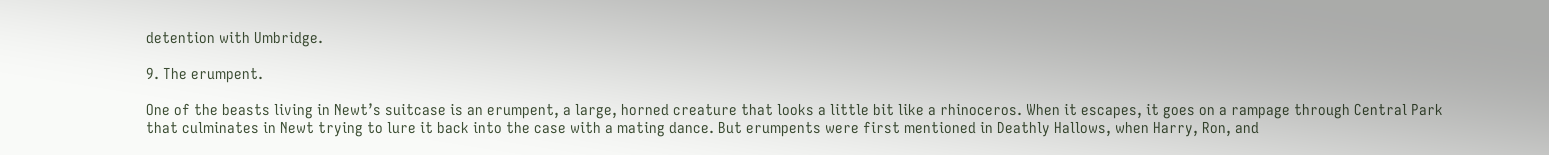detention with Umbridge.

9. The erumpent.

One of the beasts living in Newt’s suitcase is an erumpent, a large, horned creature that looks a little bit like a rhinoceros. When it escapes, it goes on a rampage through Central Park that culminates in Newt trying to lure it back into the case with a mating dance. But erumpents were first mentioned in Deathly Hallows, when Harry, Ron, and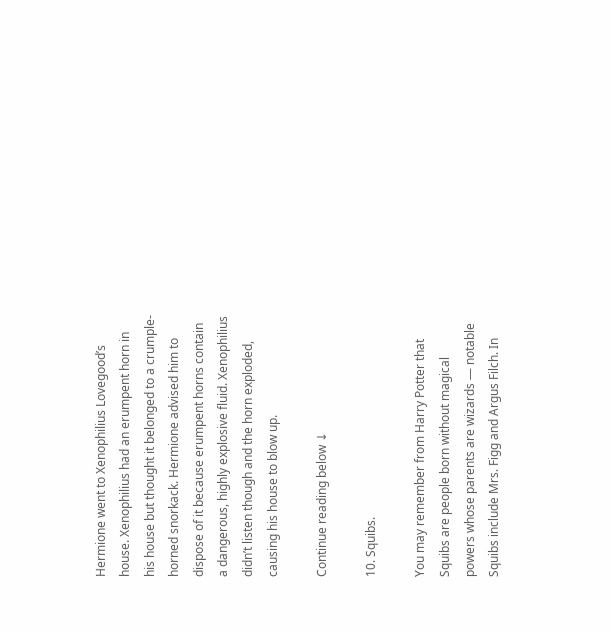Hermione went to Xenophilius Lovegood’s house. Xenophilius had an erumpent horn in his house but thought it belonged to a crumple-horned snorkack. Hermione advised him to dispose of it because erumpent horns contain a dangerous, highly explosive fluid. Xenophilius didn’t listen though and the horn exploded, causing his house to blow up.

Continue reading below ↓

10. Squibs.

You may remember from Harry Potter that Squibs are people born without magical powers whose parents are wizards — notable Squibs include Mrs. Figg and Argus Filch. In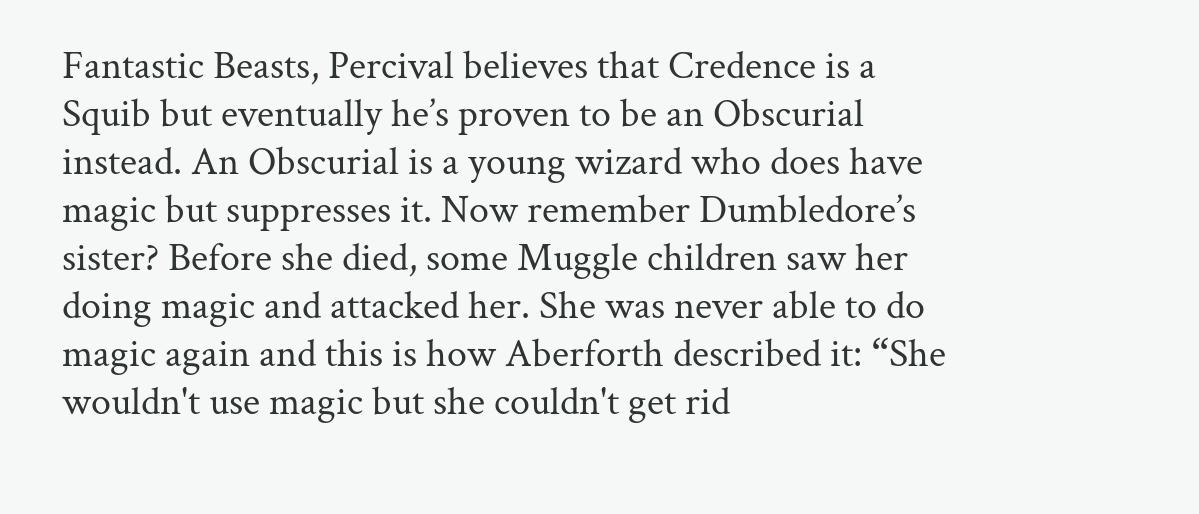Fantastic Beasts, Percival believes that Credence is a Squib but eventually he’s proven to be an Obscurial instead. An Obscurial is a young wizard who does have magic but suppresses it. Now remember Dumbledore’s sister? Before she died, some Muggle children saw her doing magic and attacked her. She was never able to do magic again and this is how Aberforth described it: “She wouldn't use magic but she couldn't get rid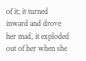of it; it turned inward and drove her mad, it exploded out of her when she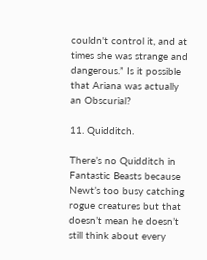couldn't control it, and at times she was strange and dangerous.” Is it possible that Ariana was actually an Obscurial?

11. Quidditch.

There’s no Quidditch in Fantastic Beasts because Newt’s too busy catching rogue creatures but that doesn’t mean he doesn’t still think about every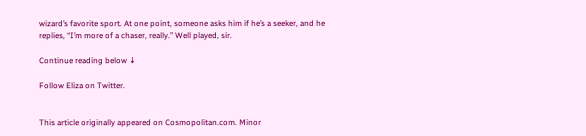wizard’s favorite sport. At one point, someone asks him if he’s a seeker, and he replies, “I’m more of a chaser, really.” Well played, sir.

Continue reading below ↓

Follow Eliza on Twitter.


This article originally appeared on Cosmopolitan.com. Minor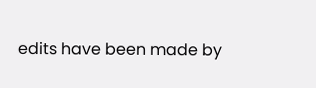edits have been made by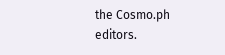the Cosmo.ph editors.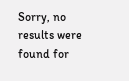Sorry, no results were found for